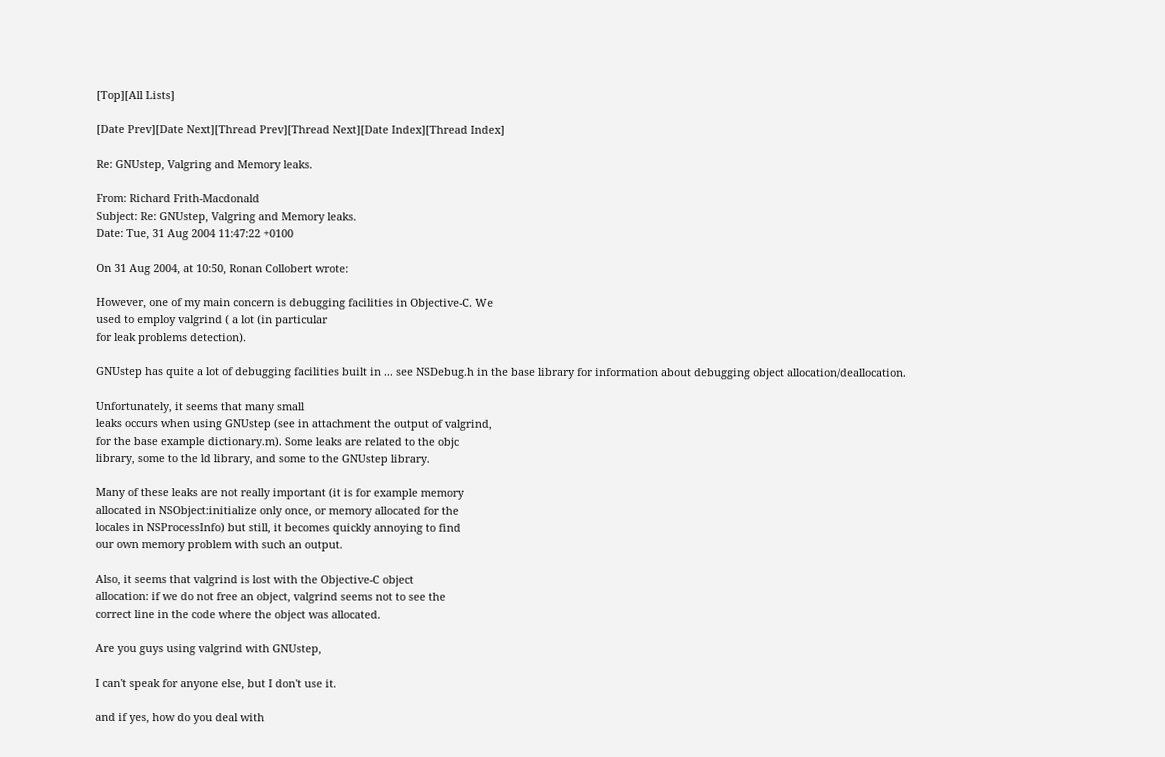[Top][All Lists]

[Date Prev][Date Next][Thread Prev][Thread Next][Date Index][Thread Index]

Re: GNUstep, Valgring and Memory leaks.

From: Richard Frith-Macdonald
Subject: Re: GNUstep, Valgring and Memory leaks.
Date: Tue, 31 Aug 2004 11:47:22 +0100

On 31 Aug 2004, at 10:50, Ronan Collobert wrote:

However, one of my main concern is debugging facilities in Objective-C. We
used to employ valgrind ( a lot (in particular
for leak problems detection).

GNUstep has quite a lot of debugging facilities built in ... see NSDebug.h in the base library for information about debugging object allocation/deallocation.

Unfortunately, it seems that many small
leaks occurs when using GNUstep (see in attachment the output of valgrind,
for the base example dictionary.m). Some leaks are related to the objc
library, some to the ld library, and some to the GNUstep library.

Many of these leaks are not really important (it is for example memory
allocated in NSObject:initialize only once, or memory allocated for the
locales in NSProcessInfo) but still, it becomes quickly annoying to find
our own memory problem with such an output.

Also, it seems that valgrind is lost with the Objective-C object
allocation: if we do not free an object, valgrind seems not to see the
correct line in the code where the object was allocated.

Are you guys using valgrind with GNUstep,

I can't speak for anyone else, but I don't use it.

and if yes, how do you deal with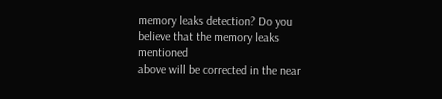memory leaks detection? Do you believe that the memory leaks mentioned
above will be corrected in the near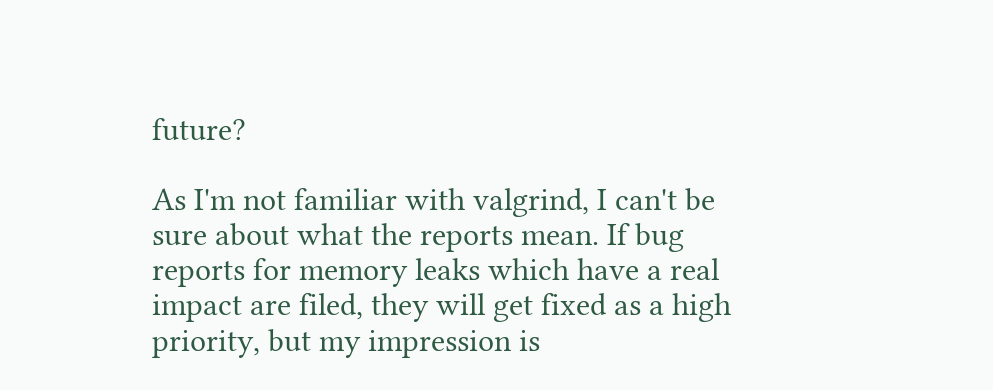future?

As I'm not familiar with valgrind, I can't be sure about what the reports mean. If bug reports for memory leaks which have a real impact are filed, they will get fixed as a high priority, but my impression is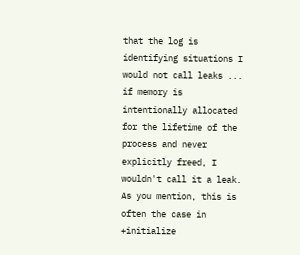that the log is identifying situations I would not call leaks ... if memory is intentionally allocated for the lifetime of the process and never explicitly freed, I wouldn't call it a leak.
As you mention, this is often the case in +initialize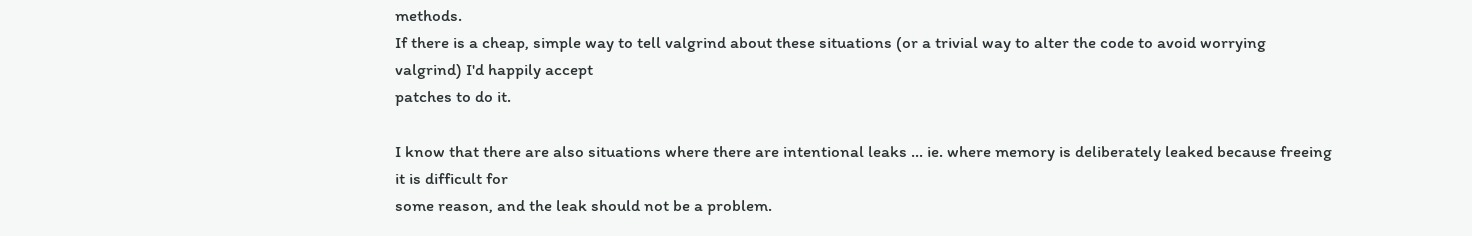methods.
If there is a cheap, simple way to tell valgrind about these situations (or a trivial way to alter the code to avoid worrying valgrind) I'd happily accept
patches to do it.

I know that there are also situations where there are intentional leaks ... ie. where memory is deliberately leaked because freeing it is difficult for
some reason, and the leak should not be a problem.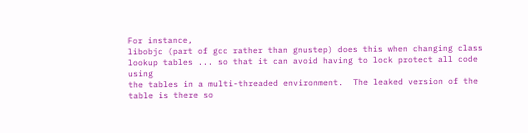For instance,
libobjc (part of gcc rather than gnustep) does this when changing class
lookup tables ... so that it can avoid having to lock protect all code using
the tables in a multi-threaded environment.  The leaked version of the
table is there so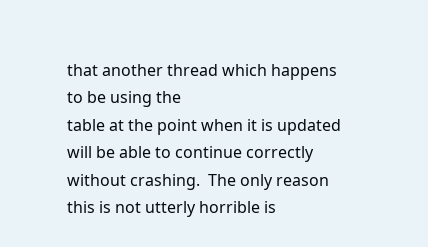that another thread which happens to be using the
table at the point when it is updated will be able to continue correctly
without crashing.  The only reason this is not utterly horrible is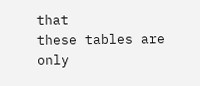that
these tables are only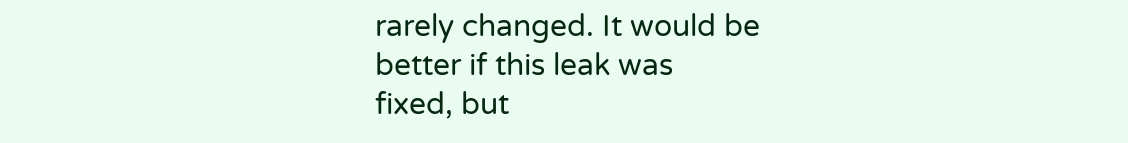rarely changed. It would be better if this leak was
fixed, but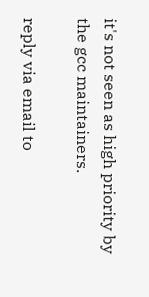it's not seen as high priority by the gcc maintainers.

reply via email to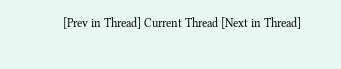[Prev in Thread] Current Thread [Next in Thread]